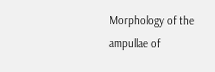Morphology of the ampullae of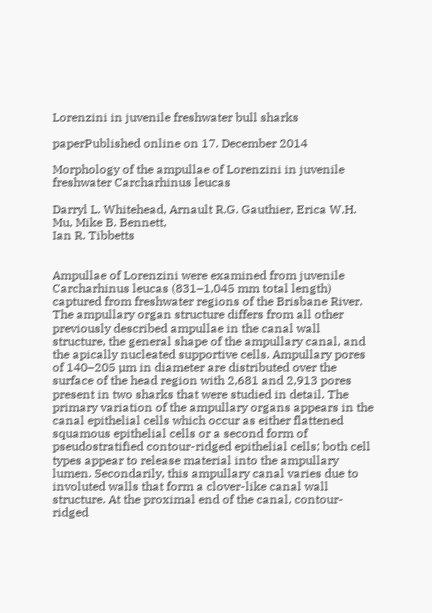Lorenzini in juvenile freshwater bull sharks

paperPublished online on 17. December 2014

Morphology of the ampullae of Lorenzini in juvenile freshwater Carcharhinus leucas

Darryl L. Whitehead, Arnault R.G. Gauthier, Erica W.H. Mu, Mike B. Bennett,
Ian R. Tibbetts


Ampullae of Lorenzini were examined from juvenile Carcharhinus leucas (831–1,045 mm total length) captured from freshwater regions of the Brisbane River. The ampullary organ structure differs from all other previously described ampullae in the canal wall structure, the general shape of the ampullary canal, and the apically nucleated supportive cells. Ampullary pores of 140–205 µm in diameter are distributed over the surface of the head region with 2,681 and 2,913 pores present in two sharks that were studied in detail. The primary variation of the ampullary organs appears in the canal epithelial cells which occur as either flattened squamous epithelial cells or a second form of pseudostratified contour-ridged epithelial cells; both cell types appear to release material into the ampullary lumen. Secondarily, this ampullary canal varies due to involuted walls that form a clover-like canal wall structure. At the proximal end of the canal, contour-ridged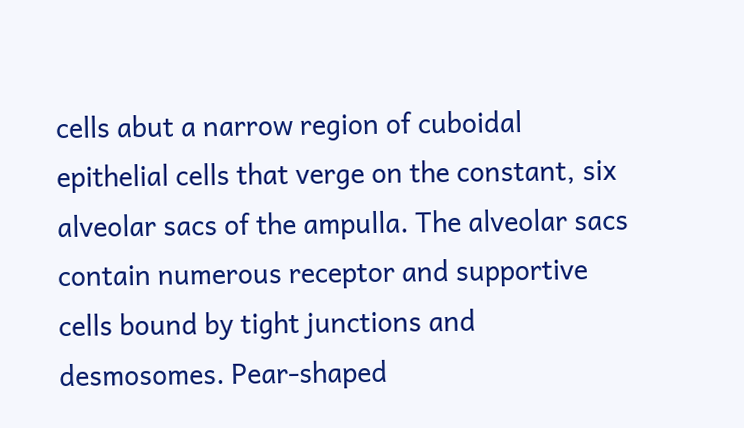cells abut a narrow region of cuboidal epithelial cells that verge on the constant, six alveolar sacs of the ampulla. The alveolar sacs contain numerous receptor and supportive cells bound by tight junctions and desmosomes. Pear-shaped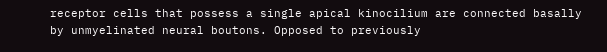receptor cells that possess a single apical kinocilium are connected basally by unmyelinated neural boutons. Opposed to previously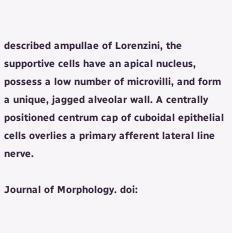described ampullae of Lorenzini, the supportive cells have an apical nucleus, possess a low number of microvilli, and form a unique, jagged alveolar wall. A centrally positioned centrum cap of cuboidal epithelial cells overlies a primary afferent lateral line nerve.

Journal of Morphology. doi: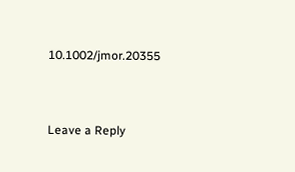10.1002/jmor.20355



Leave a Reply